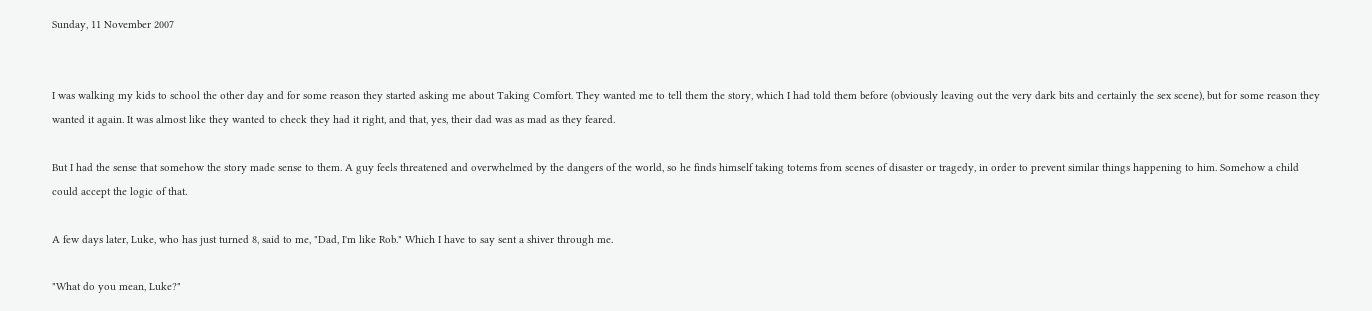Sunday, 11 November 2007


I was walking my kids to school the other day and for some reason they started asking me about Taking Comfort. They wanted me to tell them the story, which I had told them before (obviously leaving out the very dark bits and certainly the sex scene), but for some reason they wanted it again. It was almost like they wanted to check they had it right, and that, yes, their dad was as mad as they feared.

But I had the sense that somehow the story made sense to them. A guy feels threatened and overwhelmed by the dangers of the world, so he finds himself taking totems from scenes of disaster or tragedy, in order to prevent similar things happening to him. Somehow a child could accept the logic of that.

A few days later, Luke, who has just turned 8, said to me, "Dad, I'm like Rob." Which I have to say sent a shiver through me.

"What do you mean, Luke?"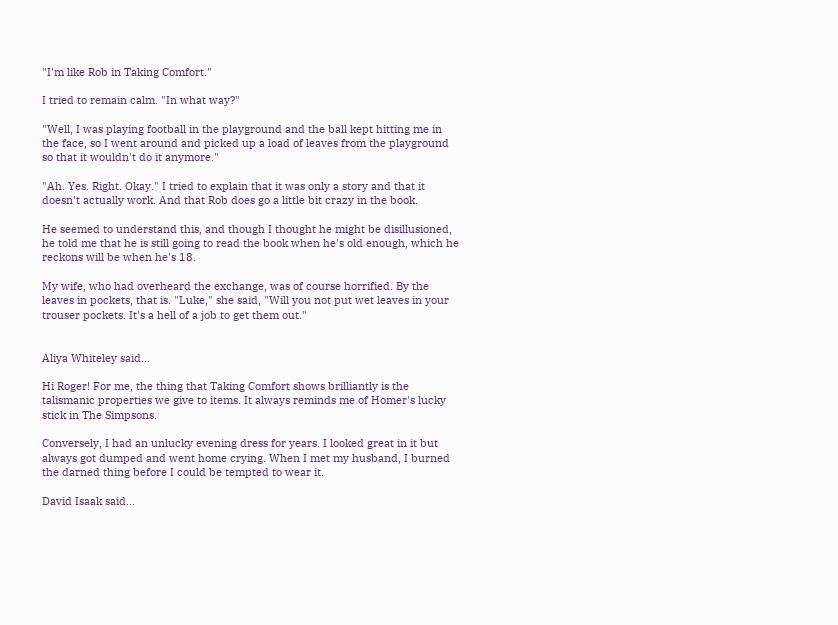"I'm like Rob in Taking Comfort."

I tried to remain calm. "In what way?"

"Well, I was playing football in the playground and the ball kept hitting me in the face, so I went around and picked up a load of leaves from the playground so that it wouldn't do it anymore."

"Ah. Yes. Right. Okay." I tried to explain that it was only a story and that it doesn't actually work. And that Rob does go a little bit crazy in the book.

He seemed to understand this, and though I thought he might be disillusioned, he told me that he is still going to read the book when he's old enough, which he reckons will be when he's 18.

My wife, who had overheard the exchange, was of course horrified. By the leaves in pockets, that is. "Luke," she said, "Will you not put wet leaves in your trouser pockets. It's a hell of a job to get them out."


Aliya Whiteley said...

Hi Roger! For me, the thing that Taking Comfort shows brilliantly is the talismanic properties we give to items. It always reminds me of Homer's lucky stick in The Simpsons.

Conversely, I had an unlucky evening dress for years. I looked great in it but always got dumped and went home crying. When I met my husband, I burned the darned thing before I could be tempted to wear it.

David Isaak said...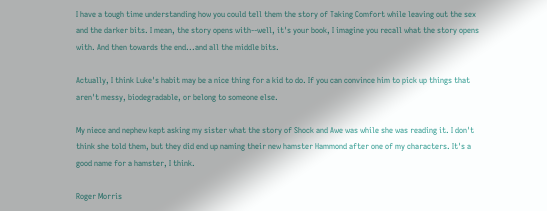I have a tough time understanding how you could tell them the story of Taking Comfort while leaving out the sex and the darker bits. I mean, the story opens with--well, it's your book, I imagine you recall what the story opens with. And then towards the end...and all the middle bits.

Actually, I think Luke's habit may be a nice thing for a kid to do. If you can convince him to pick up things that aren't messy, biodegradable, or belong to someone else.

My niece and nephew kept asking my sister what the story of Shock and Awe was while she was reading it. I don't think she told them, but they did end up naming their new hamster Hammond after one of my characters. It's a good name for a hamster, I think.

Roger Morris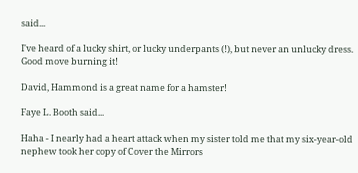said...

I've heard of a lucky shirt, or lucky underpants (!), but never an unlucky dress. Good move burning it!

David, Hammond is a great name for a hamster!

Faye L. Booth said...

Haha - I nearly had a heart attack when my sister told me that my six-year-old nephew took her copy of Cover the Mirrors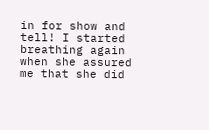in for show and tell! I started breathing again when she assured me that she did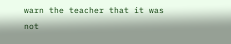warn the teacher that it was not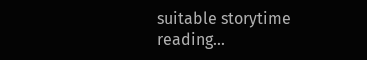suitable storytime reading...